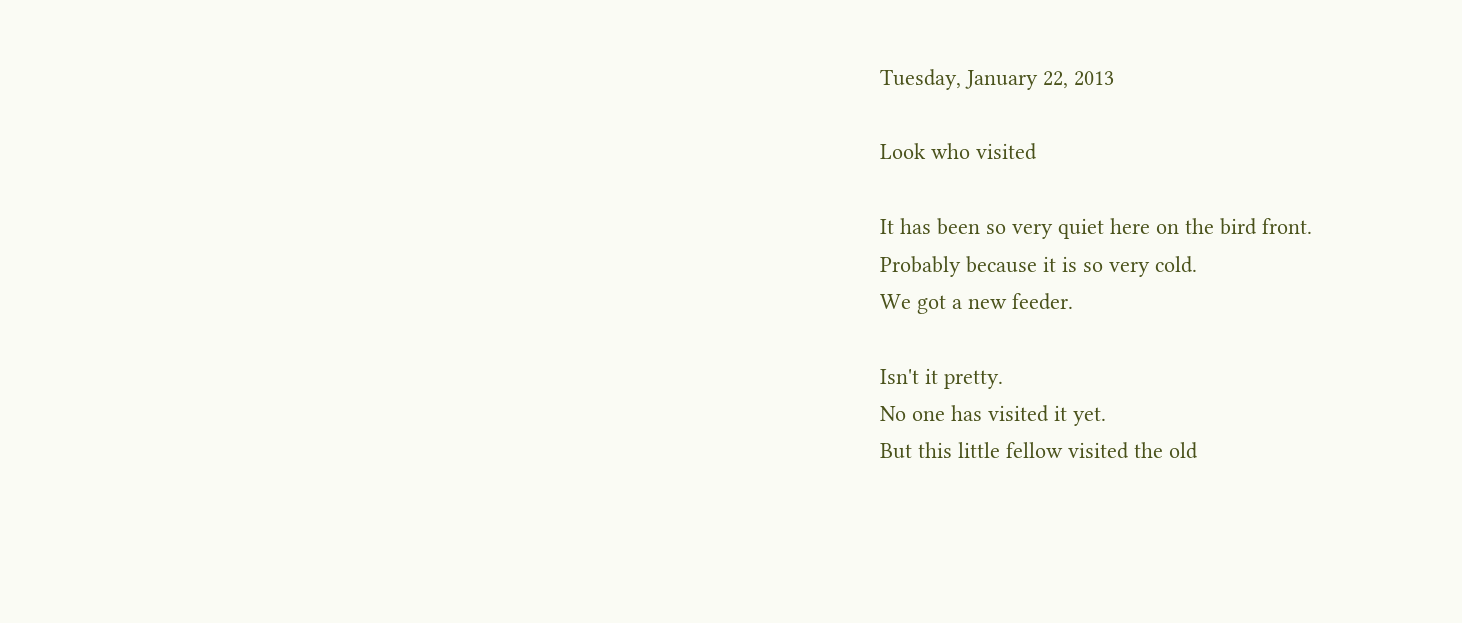Tuesday, January 22, 2013

Look who visited

It has been so very quiet here on the bird front.
Probably because it is so very cold.
We got a new feeder.

Isn't it pretty.
No one has visited it yet.
But this little fellow visited the old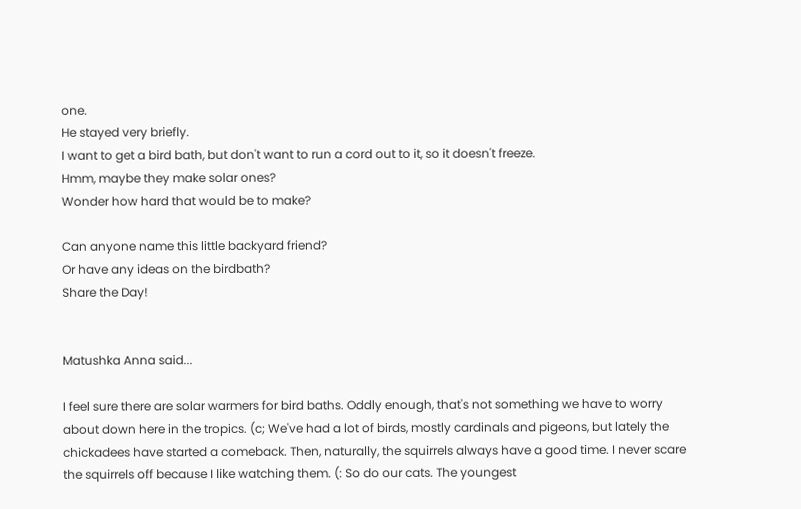one.
He stayed very briefly.
I want to get a bird bath, but don't want to run a cord out to it, so it doesn't freeze.
Hmm, maybe they make solar ones?
Wonder how hard that would be to make?

Can anyone name this little backyard friend?
Or have any ideas on the birdbath?
Share the Day!


Matushka Anna said...

I feel sure there are solar warmers for bird baths. Oddly enough, that's not something we have to worry about down here in the tropics. (c; We've had a lot of birds, mostly cardinals and pigeons, but lately the chickadees have started a comeback. Then, naturally, the squirrels always have a good time. I never scare the squirrels off because I like watching them. (: So do our cats. The youngest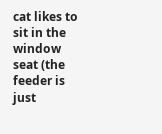cat likes to sit in the window seat (the feeder is just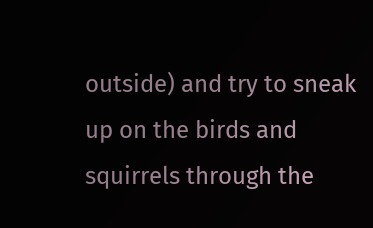outside) and try to sneak up on the birds and squirrels through the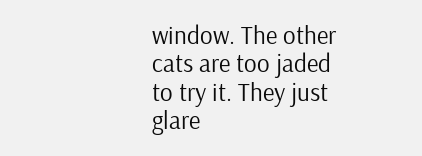window. The other cats are too jaded to try it. They just glare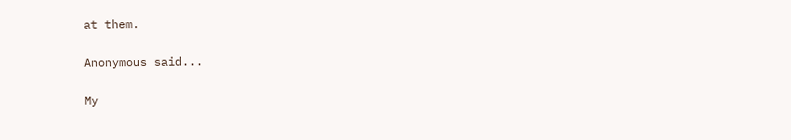at them.

Anonymous said...

My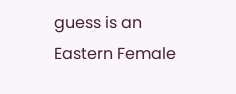guess is an Eastern Female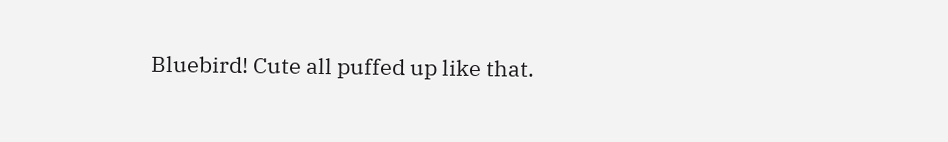Bluebird! Cute all puffed up like that.